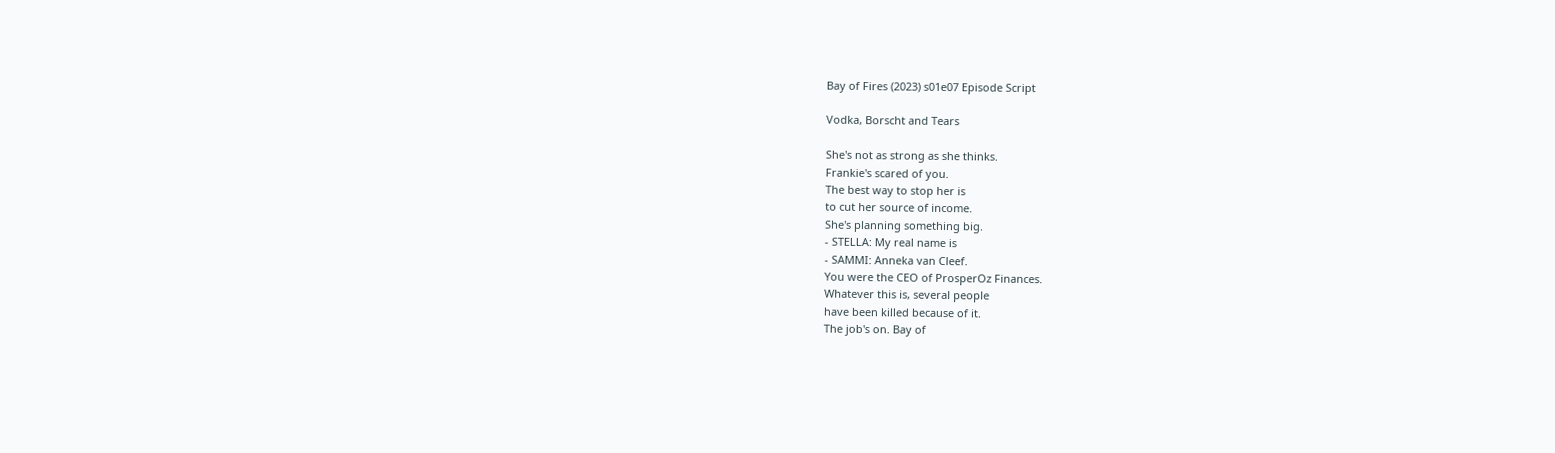Bay of Fires (2023) s01e07 Episode Script

Vodka, Borscht and Tears

She's not as strong as she thinks.
Frankie's scared of you.
The best way to stop her is
to cut her source of income.
She's planning something big.
- STELLA: My real name is
- SAMMI: Anneka van Cleef.
You were the CEO of ProsperOz Finances.
Whatever this is, several people
have been killed because of it.
The job's on. Bay of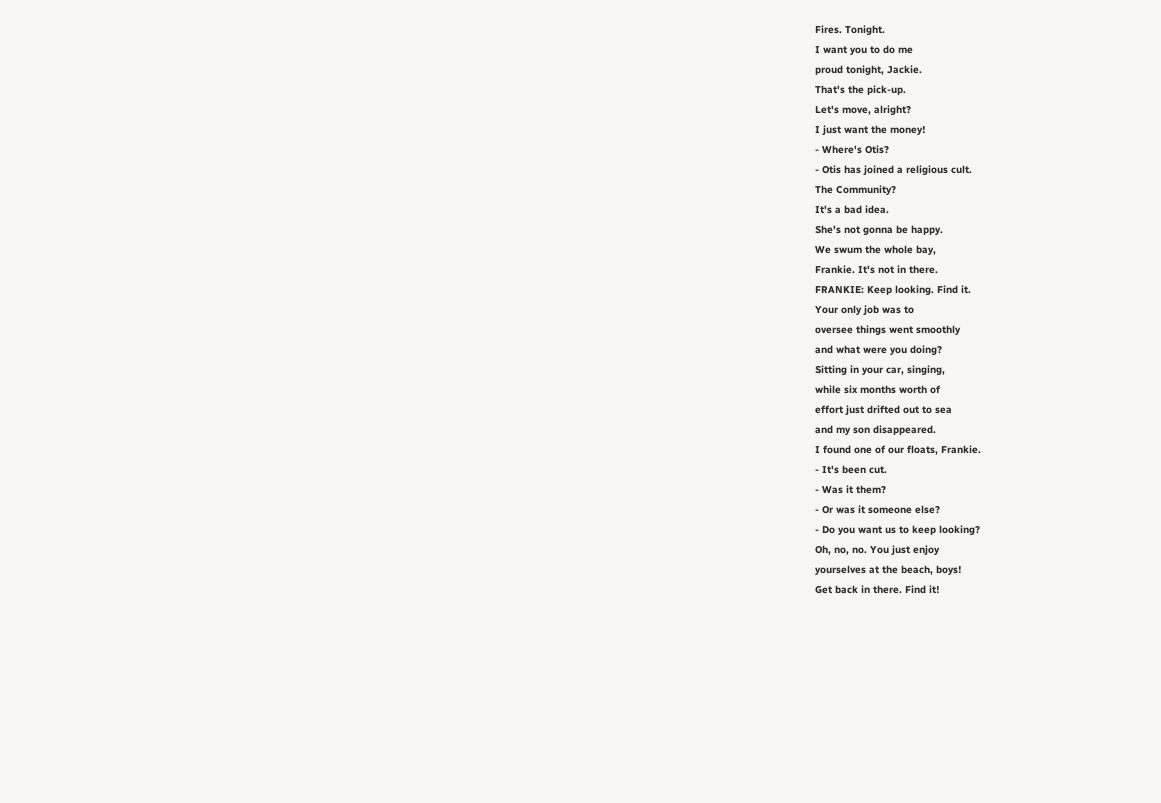Fires. Tonight.
I want you to do me
proud tonight, Jackie.
That's the pick-up.
Let's move, alright?
I just want the money!
- Where's Otis?
- Otis has joined a religious cult.
The Community?
It's a bad idea.
She's not gonna be happy.
We swum the whole bay,
Frankie. It's not in there.
FRANKIE: Keep looking. Find it.
Your only job was to
oversee things went smoothly
and what were you doing?
Sitting in your car, singing,
while six months worth of
effort just drifted out to sea
and my son disappeared.
I found one of our floats, Frankie.
- It's been cut.
- Was it them?
- Or was it someone else?
- Do you want us to keep looking?
Oh, no, no. You just enjoy
yourselves at the beach, boys!
Get back in there. Find it!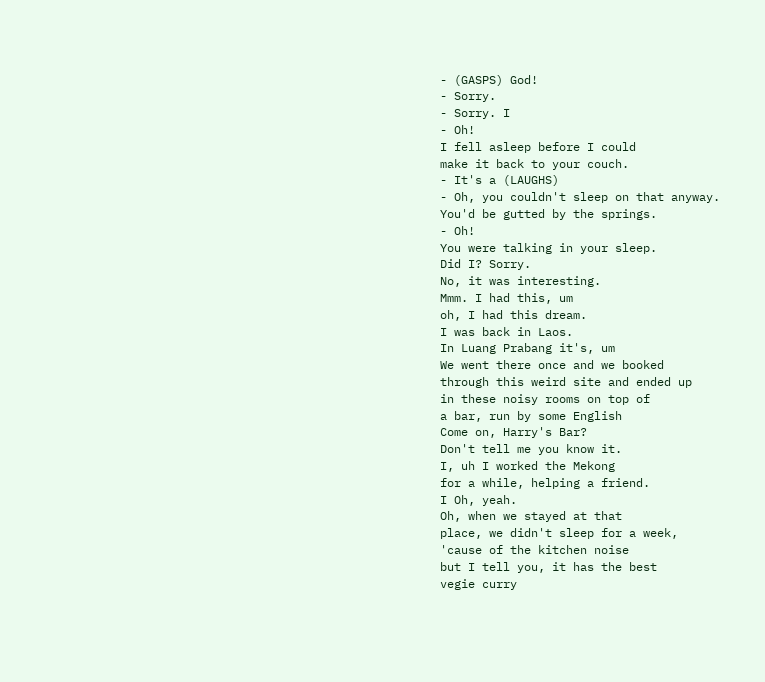- (GASPS) God!
- Sorry.
- Sorry. I
- Oh!
I fell asleep before I could
make it back to your couch.
- It's a (LAUGHS)
- Oh, you couldn't sleep on that anyway.
You'd be gutted by the springs.
- Oh!
You were talking in your sleep.
Did I? Sorry.
No, it was interesting.
Mmm. I had this, um
oh, I had this dream.
I was back in Laos.
In Luang Prabang it's, um
We went there once and we booked
through this weird site and ended up
in these noisy rooms on top of
a bar, run by some English
Come on, Harry's Bar?
Don't tell me you know it.
I, uh I worked the Mekong
for a while, helping a friend.
I Oh, yeah.
Oh, when we stayed at that
place, we didn't sleep for a week,
'cause of the kitchen noise
but I tell you, it has the best
vegie curry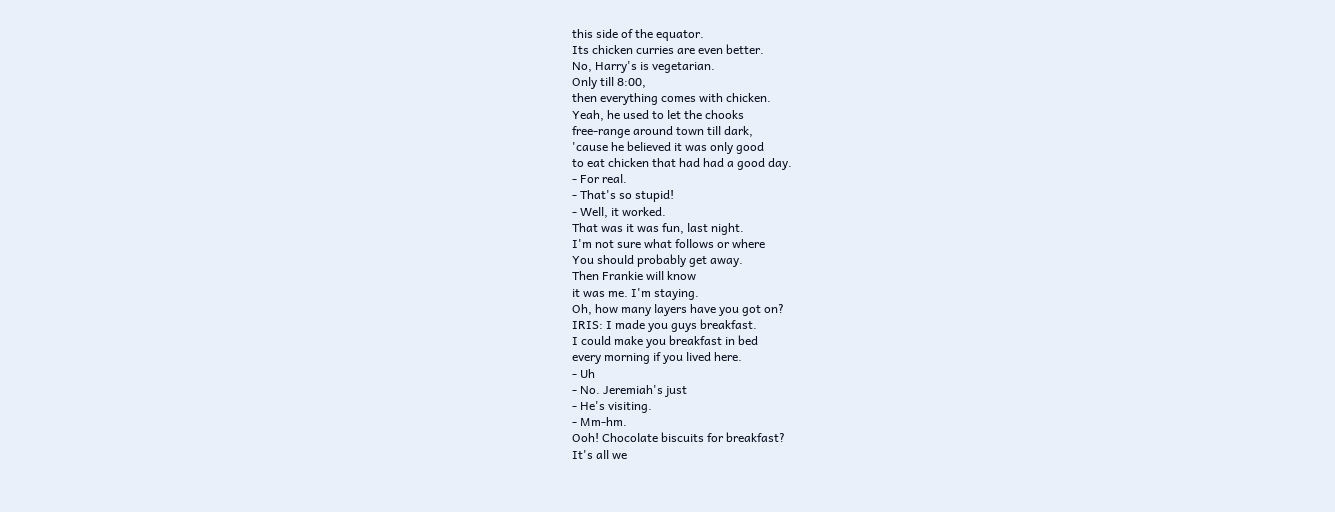this side of the equator.
Its chicken curries are even better.
No, Harry's is vegetarian.
Only till 8:00,
then everything comes with chicken.
Yeah, he used to let the chooks
free-range around town till dark,
'cause he believed it was only good
to eat chicken that had had a good day.
- For real.
- That's so stupid!
- Well, it worked.
That was it was fun, last night.
I'm not sure what follows or where
You should probably get away.
Then Frankie will know
it was me. I'm staying.
Oh, how many layers have you got on?
IRIS: I made you guys breakfast.
I could make you breakfast in bed
every morning if you lived here.
- Uh
- No. Jeremiah's just
- He's visiting.
- Mm-hm.
Ooh! Chocolate biscuits for breakfast?
It's all we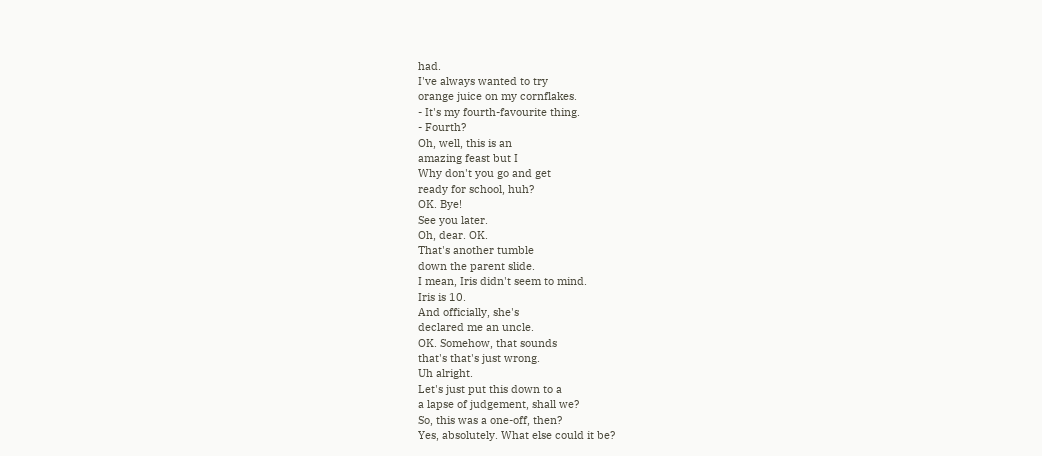had.
I've always wanted to try
orange juice on my cornflakes.
- It's my fourth-favourite thing.
- Fourth?
Oh, well, this is an
amazing feast but I
Why don't you go and get
ready for school, huh?
OK. Bye!
See you later.
Oh, dear. OK.
That's another tumble
down the parent slide.
I mean, Iris didn't seem to mind.
Iris is 10.
And officially, she's
declared me an uncle.
OK. Somehow, that sounds
that's that's just wrong.
Uh alright.
Let's just put this down to a
a lapse of judgement, shall we?
So, this was a one-off, then?
Yes, absolutely. What else could it be?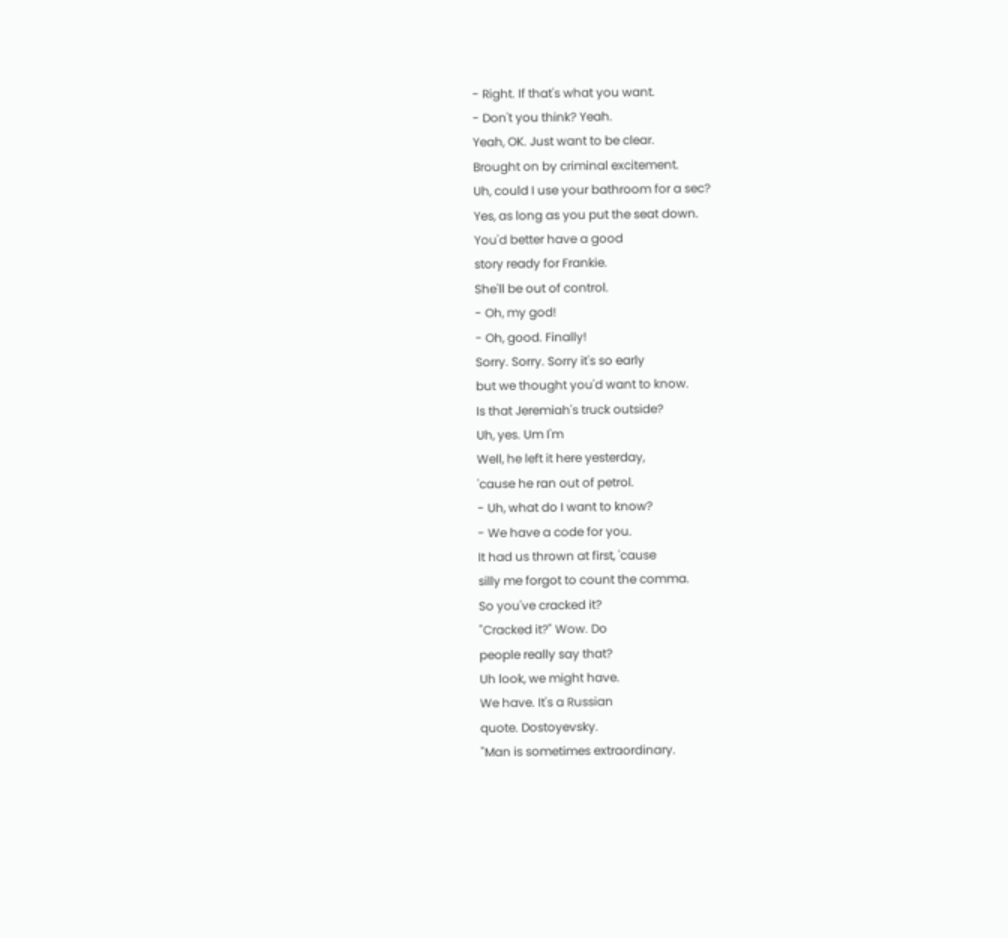- Right. If that's what you want.
- Don't you think? Yeah.
Yeah, OK. Just want to be clear.
Brought on by criminal excitement.
Uh, could I use your bathroom for a sec?
Yes, as long as you put the seat down.
You'd better have a good
story ready for Frankie.
She'll be out of control.
- Oh, my god!
- Oh, good. Finally!
Sorry. Sorry. Sorry it's so early
but we thought you'd want to know.
Is that Jeremiah's truck outside?
Uh, yes. Um I'm
Well, he left it here yesterday,
'cause he ran out of petrol.
- Uh, what do I want to know?
- We have a code for you.
It had us thrown at first, 'cause
silly me forgot to count the comma.
So you've cracked it?
"Cracked it?" Wow. Do
people really say that?
Uh look, we might have.
We have. It's a Russian
quote. Dostoyevsky.
"Man is sometimes extraordinary.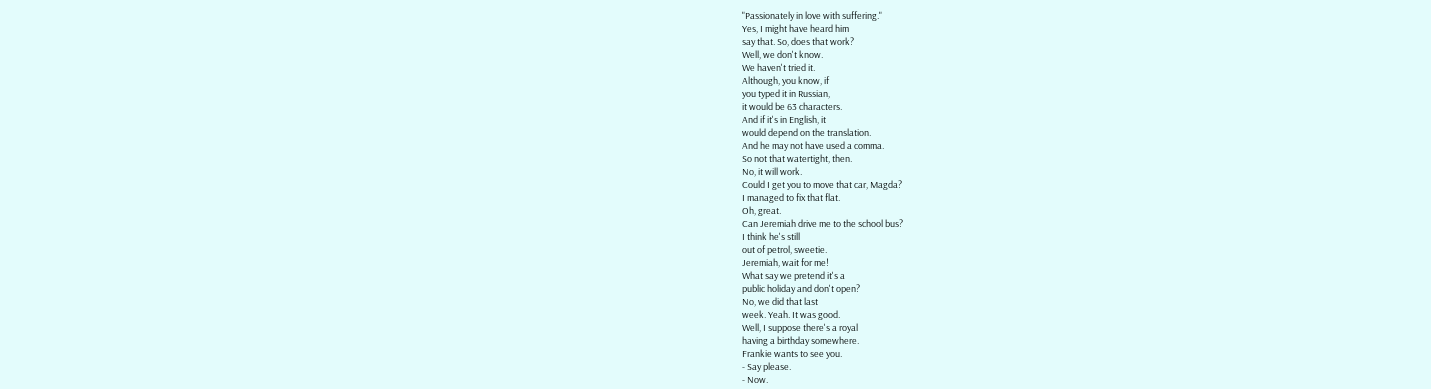"Passionately in love with suffering."
Yes, I might have heard him
say that. So, does that work?
Well, we don't know.
We haven't tried it.
Although, you know, if
you typed it in Russian,
it would be 63 characters.
And if it's in English, it
would depend on the translation.
And he may not have used a comma.
So not that watertight, then.
No, it will work.
Could I get you to move that car, Magda?
I managed to fix that flat.
Oh, great.
Can Jeremiah drive me to the school bus?
I think he's still
out of petrol, sweetie.
Jeremiah, wait for me!
What say we pretend it's a
public holiday and don't open?
No, we did that last
week. Yeah. It was good.
Well, I suppose there's a royal
having a birthday somewhere.
Frankie wants to see you.
- Say please.
- Now.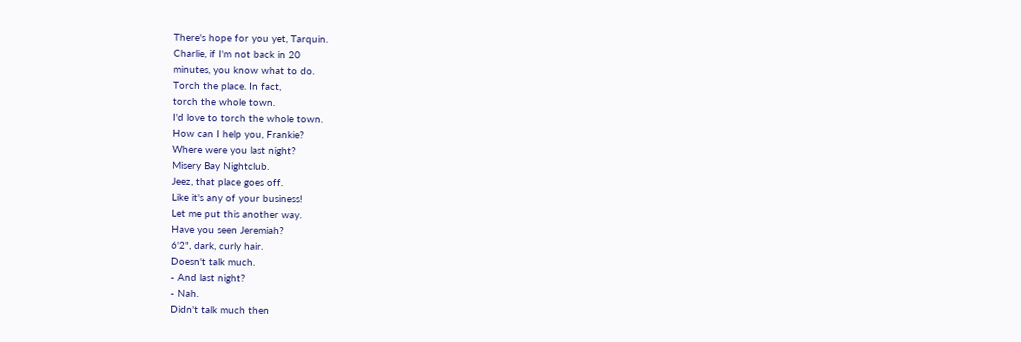There's hope for you yet, Tarquin.
Charlie, if I'm not back in 20
minutes, you know what to do.
Torch the place. In fact,
torch the whole town.
I'd love to torch the whole town.
How can I help you, Frankie?
Where were you last night?
Misery Bay Nightclub.
Jeez, that place goes off.
Like it's any of your business!
Let me put this another way.
Have you seen Jeremiah?
6'2", dark, curly hair.
Doesn't talk much.
- And last night?
- Nah.
Didn't talk much then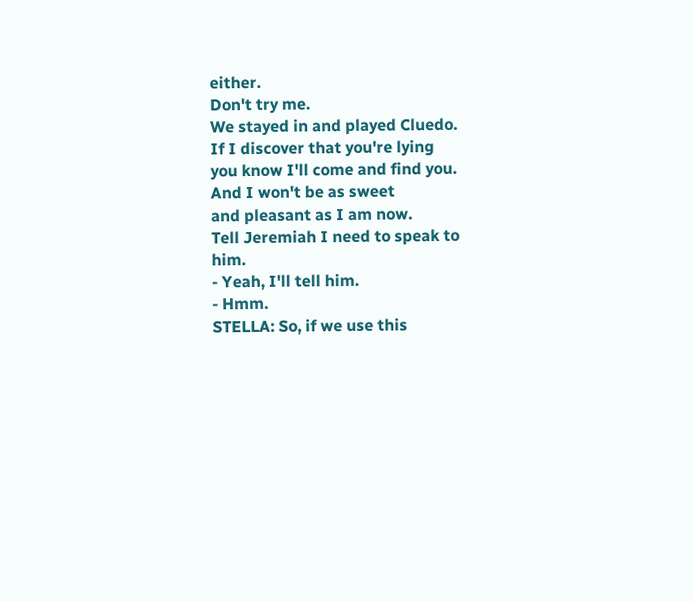either.
Don't try me.
We stayed in and played Cluedo.
If I discover that you're lying
you know I'll come and find you.
And I won't be as sweet
and pleasant as I am now.
Tell Jeremiah I need to speak to him.
- Yeah, I'll tell him.
- Hmm.
STELLA: So, if we use this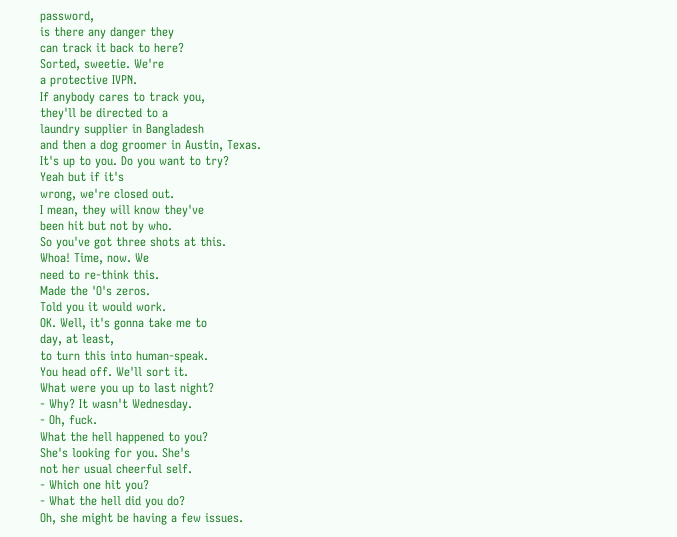password,
is there any danger they
can track it back to here?
Sorted, sweetie. We're
a protective IVPN.
If anybody cares to track you,
they'll be directed to a
laundry supplier in Bangladesh
and then a dog groomer in Austin, Texas.
It's up to you. Do you want to try?
Yeah but if it's
wrong, we're closed out.
I mean, they will know they've
been hit but not by who.
So you've got three shots at this.
Whoa! Time, now. We
need to re-think this.
Made the 'O's zeros.
Told you it would work.
OK. Well, it's gonna take me to
day, at least,
to turn this into human-speak.
You head off. We'll sort it.
What were you up to last night?
- Why? It wasn't Wednesday.
- Oh, fuck.
What the hell happened to you?
She's looking for you. She's
not her usual cheerful self.
- Which one hit you?
- What the hell did you do?
Oh, she might be having a few issues.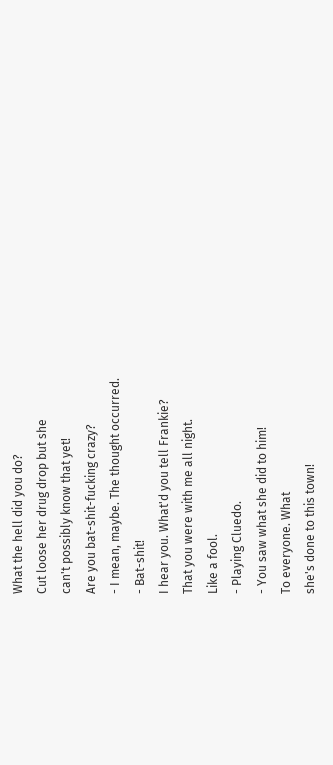What the hell did you do?
Cut loose her drug drop but she
can't possibly know that yet!
Are you bat-shit-fucking crazy?
- I mean, maybe. The thought occurred.
- Bat-shit!
I hear you. What'd you tell Frankie?
That you were with me all night.
Like a fool.
- Playing Cluedo.
- You saw what she did to him!
To everyone. What
she's done to this town!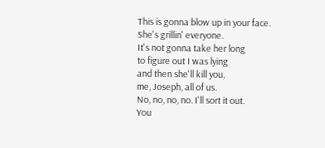This is gonna blow up in your face.
She's grillin' everyone.
It's not gonna take her long
to figure out I was lying
and then she'll kill you,
me, Joseph, all of us.
No, no, no, no. I'll sort it out.
You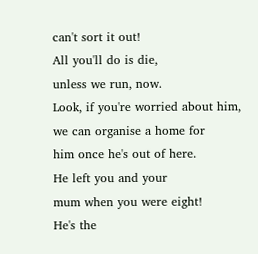can't sort it out!
All you'll do is die,
unless we run, now.
Look, if you're worried about him,
we can organise a home for
him once he's out of here.
He left you and your
mum when you were eight!
He's the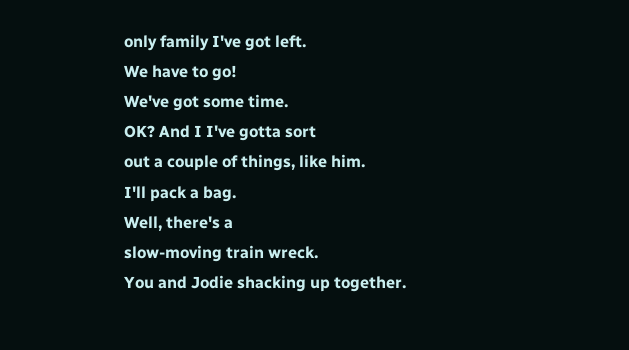only family I've got left.
We have to go!
We've got some time.
OK? And I I've gotta sort
out a couple of things, like him.
I'll pack a bag.
Well, there's a
slow-moving train wreck.
You and Jodie shacking up together.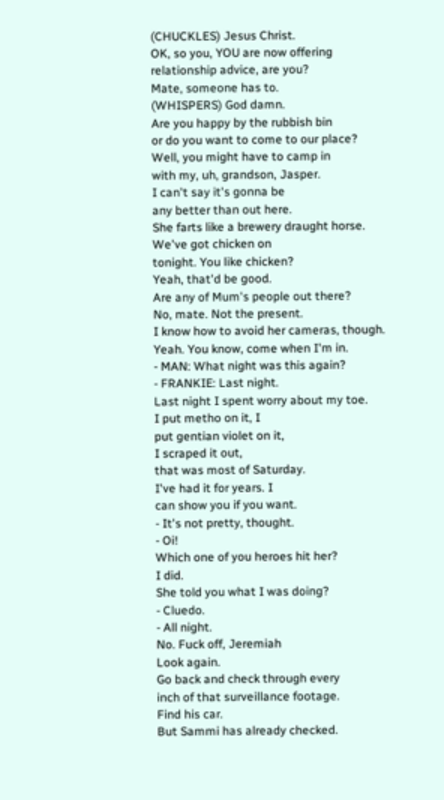(CHUCKLES) Jesus Christ.
OK, so you, YOU are now offering
relationship advice, are you?
Mate, someone has to.
(WHISPERS) God damn.
Are you happy by the rubbish bin
or do you want to come to our place?
Well, you might have to camp in
with my, uh, grandson, Jasper.
I can't say it's gonna be
any better than out here.
She farts like a brewery draught horse.
We've got chicken on
tonight. You like chicken?
Yeah, that'd be good.
Are any of Mum's people out there?
No, mate. Not the present.
I know how to avoid her cameras, though.
Yeah. You know, come when I'm in.
- MAN: What night was this again?
- FRANKIE: Last night.
Last night I spent worry about my toe.
I put metho on it, I
put gentian violet on it,
I scraped it out,
that was most of Saturday.
I've had it for years. I
can show you if you want.
- It's not pretty, thought.
- Oi!
Which one of you heroes hit her?
I did.
She told you what I was doing?
- Cluedo.
- All night.
No. Fuck off, Jeremiah
Look again.
Go back and check through every
inch of that surveillance footage.
Find his car.
But Sammi has already checked.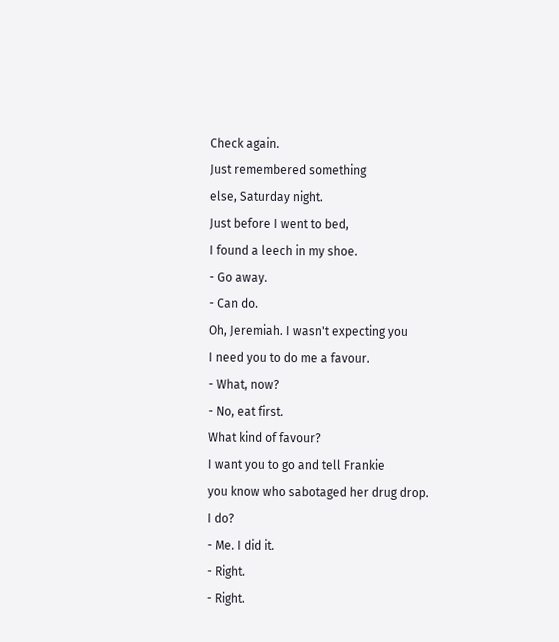Check again.
Just remembered something
else, Saturday night.
Just before I went to bed,
I found a leech in my shoe.
- Go away.
- Can do.
Oh, Jeremiah. I wasn't expecting you
I need you to do me a favour.
- What, now?
- No, eat first.
What kind of favour?
I want you to go and tell Frankie
you know who sabotaged her drug drop.
I do?
- Me. I did it.
- Right.
- Right.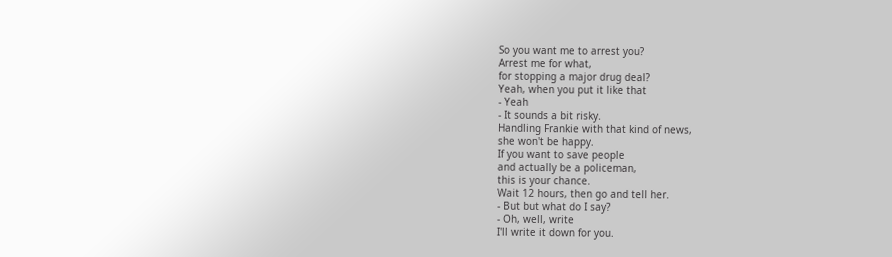So you want me to arrest you?
Arrest me for what,
for stopping a major drug deal?
Yeah, when you put it like that
- Yeah
- It sounds a bit risky.
Handling Frankie with that kind of news,
she won't be happy.
If you want to save people
and actually be a policeman,
this is your chance.
Wait 12 hours, then go and tell her.
- But but what do I say?
- Oh, well, write
I'll write it down for you.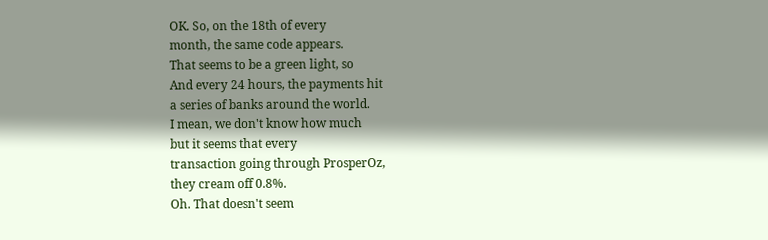OK. So, on the 18th of every
month, the same code appears.
That seems to be a green light, so
And every 24 hours, the payments hit
a series of banks around the world.
I mean, we don't know how much
but it seems that every
transaction going through ProsperOz,
they cream off 0.8%.
Oh. That doesn't seem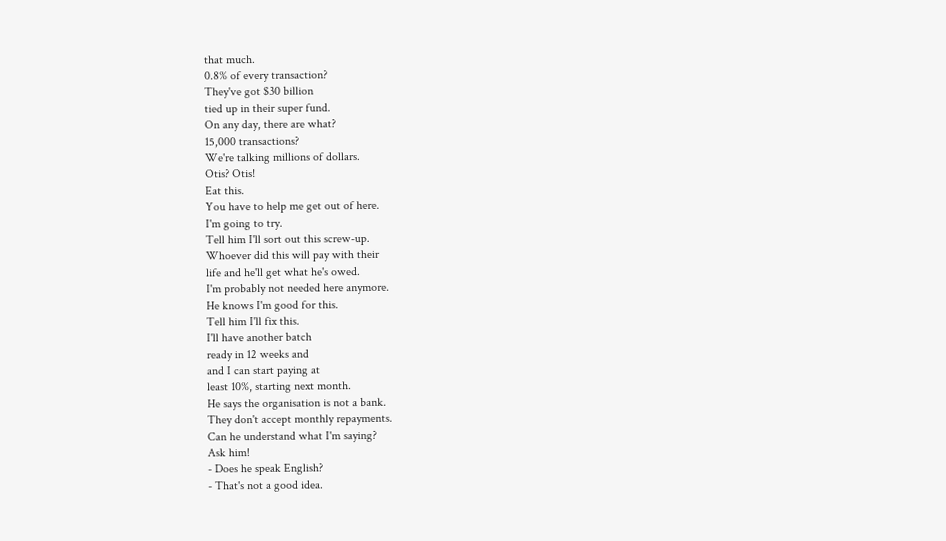that much.
0.8% of every transaction?
They've got $30 billion
tied up in their super fund.
On any day, there are what?
15,000 transactions?
We're talking millions of dollars.
Otis? Otis!
Eat this.
You have to help me get out of here.
I'm going to try.
Tell him I'll sort out this screw-up.
Whoever did this will pay with their
life and he'll get what he's owed.
I'm probably not needed here anymore.
He knows I'm good for this.
Tell him I'll fix this.
I'll have another batch
ready in 12 weeks and
and I can start paying at
least 10%, starting next month.
He says the organisation is not a bank.
They don't accept monthly repayments.
Can he understand what I'm saying?
Ask him!
- Does he speak English?
- That's not a good idea.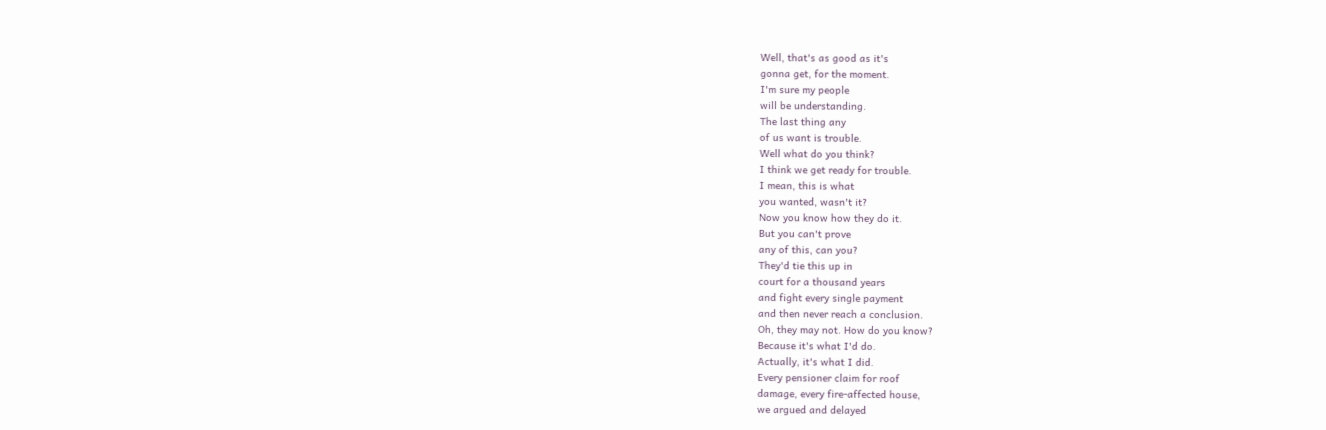Well, that's as good as it's
gonna get, for the moment.
I'm sure my people
will be understanding.
The last thing any
of us want is trouble.
Well what do you think?
I think we get ready for trouble.
I mean, this is what
you wanted, wasn't it?
Now you know how they do it.
But you can't prove
any of this, can you?
They'd tie this up in
court for a thousand years
and fight every single payment
and then never reach a conclusion.
Oh, they may not. How do you know?
Because it's what I'd do.
Actually, it's what I did.
Every pensioner claim for roof
damage, every fire-affected house,
we argued and delayed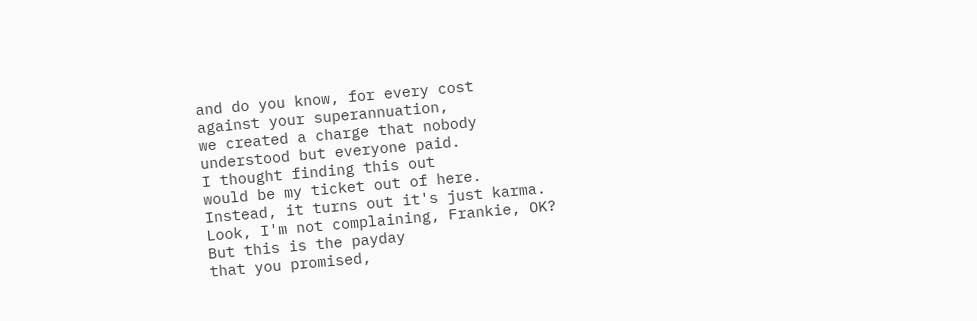and do you know, for every cost
against your superannuation,
we created a charge that nobody
understood but everyone paid.
I thought finding this out
would be my ticket out of here.
Instead, it turns out it's just karma.
Look, I'm not complaining, Frankie, OK?
But this is the payday
that you promised,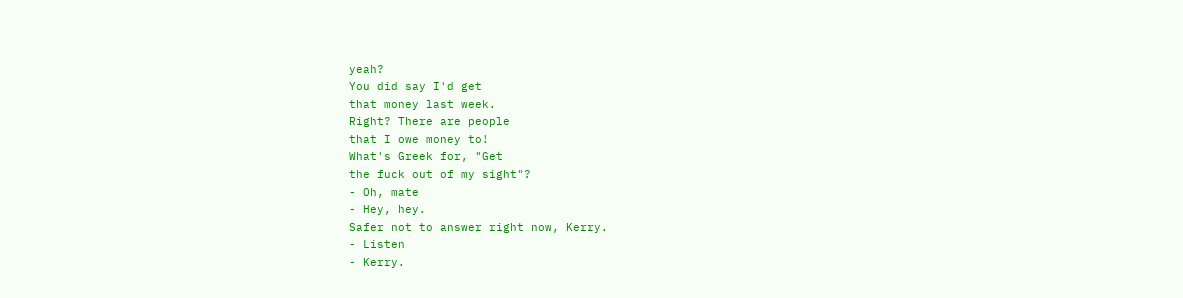yeah?
You did say I'd get
that money last week.
Right? There are people
that I owe money to!
What's Greek for, "Get
the fuck out of my sight"?
- Oh, mate
- Hey, hey.
Safer not to answer right now, Kerry.
- Listen
- Kerry.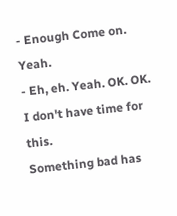- Enough Come on. Yeah.
- Eh, eh. Yeah. OK. OK.
I don't have time for this.
Something bad has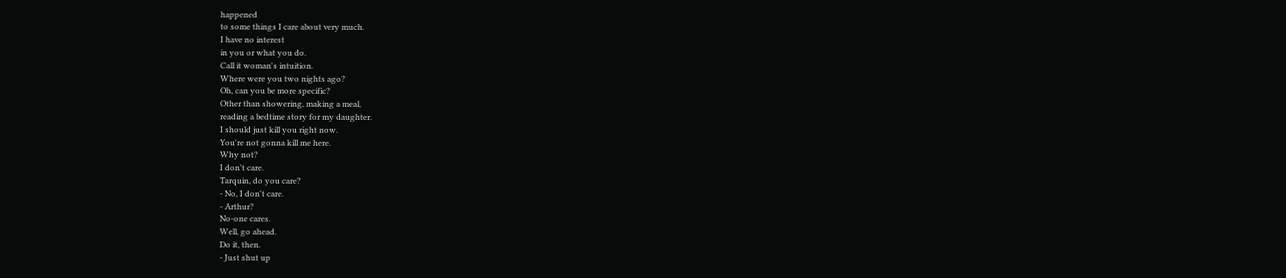happened
to some things I care about very much.
I have no interest
in you or what you do.
Call it woman's intuition.
Where were you two nights ago?
Oh, can you be more specific?
Other than showering, making a meal,
reading a bedtime story for my daughter.
I should just kill you right now.
You're not gonna kill me here.
Why not?
I don't care.
Tarquin, do you care?
- No, I don't care.
- Arthur?
No-one cares.
Well, go ahead.
Do it, then.
- Just shut up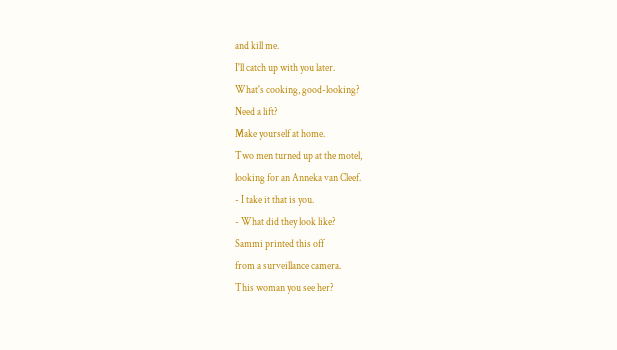and kill me.
I'll catch up with you later.
What's cooking, good-looking?
Need a lift?
Make yourself at home.
Two men turned up at the motel,
looking for an Anneka van Cleef.
- I take it that is you.
- What did they look like?
Sammi printed this off
from a surveillance camera.
This woman you see her?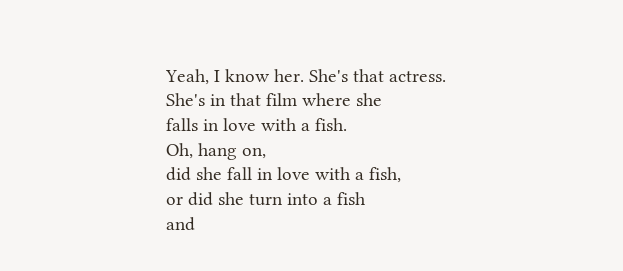Yeah, I know her. She's that actress.
She's in that film where she
falls in love with a fish.
Oh, hang on,
did she fall in love with a fish,
or did she turn into a fish
and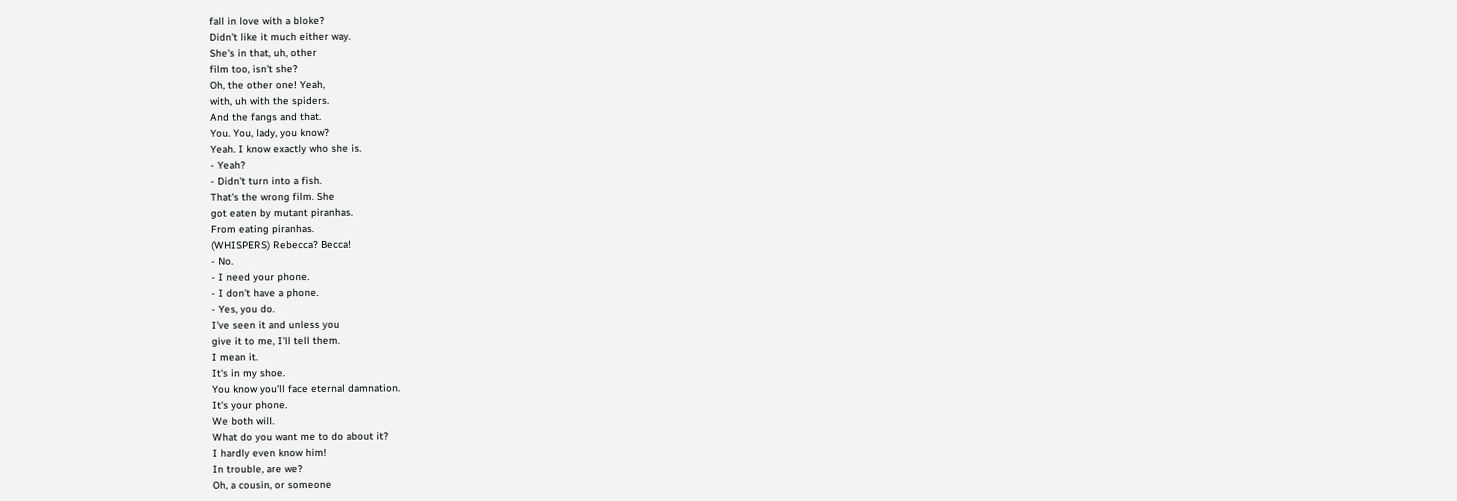fall in love with a bloke?
Didn't like it much either way.
She's in that, uh, other
film too, isn't she?
Oh, the other one! Yeah,
with, uh with the spiders.
And the fangs and that.
You. You, lady, you know?
Yeah. I know exactly who she is.
- Yeah?
- Didn't turn into a fish.
That's the wrong film. She
got eaten by mutant piranhas.
From eating piranhas.
(WHISPERS) Rebecca? Becca!
- No.
- I need your phone.
- I don't have a phone.
- Yes, you do.
I've seen it and unless you
give it to me, I'll tell them.
I mean it.
It's in my shoe.
You know you'll face eternal damnation.
It's your phone.
We both will.
What do you want me to do about it?
I hardly even know him!
In trouble, are we?
Oh, a cousin, or someone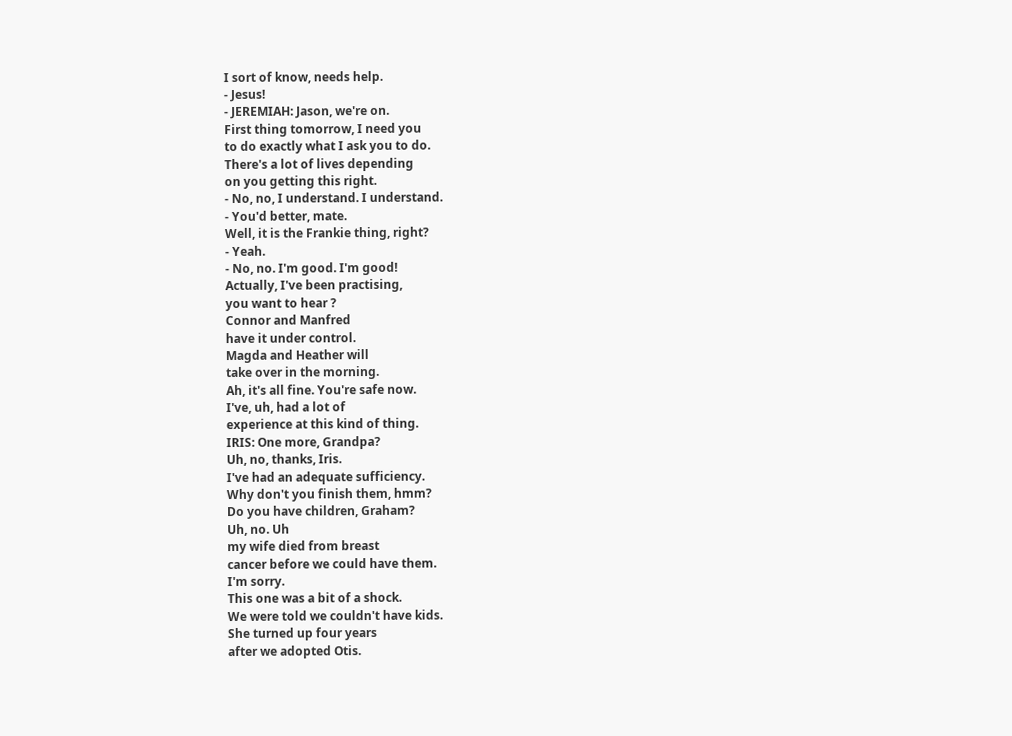I sort of know, needs help.
- Jesus!
- JEREMIAH: Jason, we're on.
First thing tomorrow, I need you
to do exactly what I ask you to do.
There's a lot of lives depending
on you getting this right.
- No, no, I understand. I understand.
- You'd better, mate.
Well, it is the Frankie thing, right?
- Yeah.
- No, no. I'm good. I'm good!
Actually, I've been practising,
you want to hear ?
Connor and Manfred
have it under control.
Magda and Heather will
take over in the morning.
Ah, it's all fine. You're safe now.
I've, uh, had a lot of
experience at this kind of thing.
IRIS: One more, Grandpa?
Uh, no, thanks, Iris.
I've had an adequate sufficiency.
Why don't you finish them, hmm?
Do you have children, Graham?
Uh, no. Uh
my wife died from breast
cancer before we could have them.
I'm sorry.
This one was a bit of a shock.
We were told we couldn't have kids.
She turned up four years
after we adopted Otis.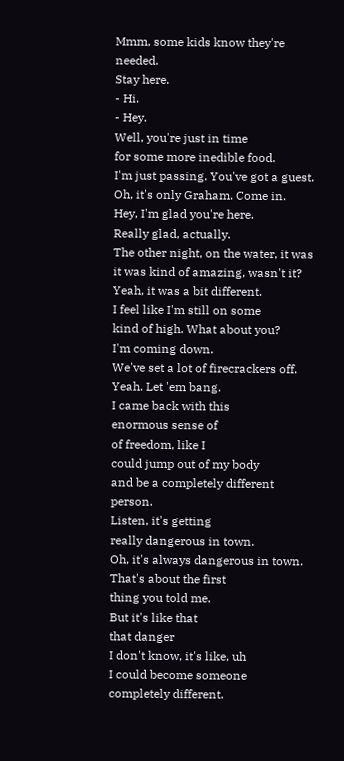Mmm, some kids know they're needed.
Stay here.
- Hi.
- Hey.
Well, you're just in time
for some more inedible food.
I'm just passing. You've got a guest.
Oh, it's only Graham. Come in.
Hey, I'm glad you're here.
Really glad, actually.
The other night, on the water, it was
it was kind of amazing, wasn't it?
Yeah, it was a bit different.
I feel like I'm still on some
kind of high. What about you?
I'm coming down.
We've set a lot of firecrackers off.
Yeah. Let 'em bang.
I came back with this
enormous sense of
of freedom, like I
could jump out of my body
and be a completely different person.
Listen, it's getting
really dangerous in town.
Oh, it's always dangerous in town.
That's about the first
thing you told me.
But it's like that
that danger
I don't know, it's like, uh
I could become someone
completely different.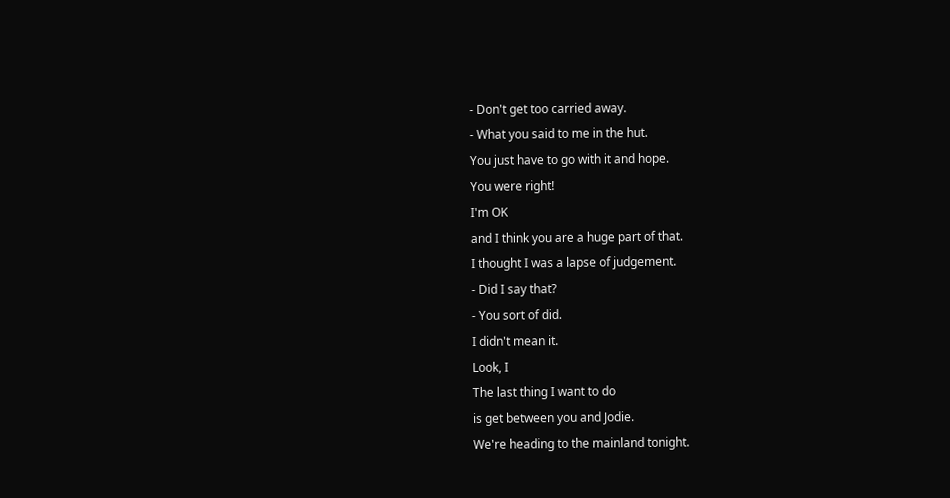- Don't get too carried away.
- What you said to me in the hut.
You just have to go with it and hope.
You were right!
I'm OK
and I think you are a huge part of that.
I thought I was a lapse of judgement.
- Did I say that?
- You sort of did.
I didn't mean it.
Look, I
The last thing I want to do
is get between you and Jodie.
We're heading to the mainland tonight.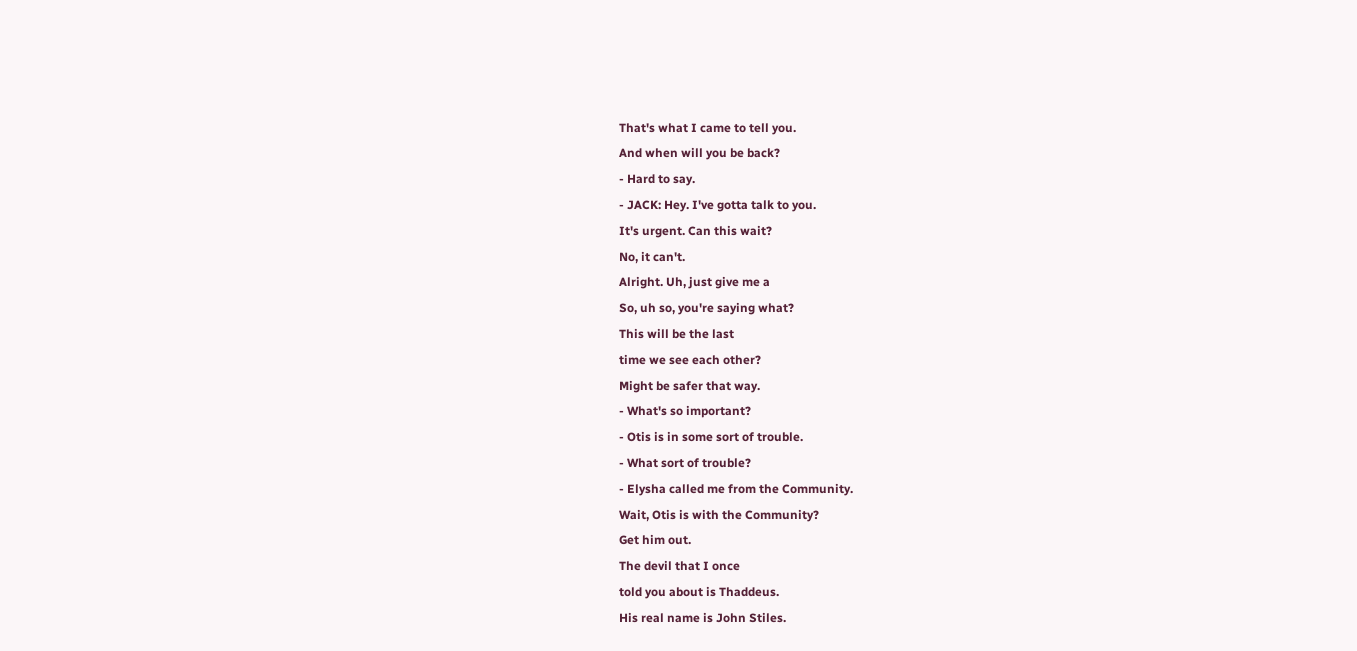That's what I came to tell you.
And when will you be back?
- Hard to say.
- JACK: Hey. I've gotta talk to you.
It's urgent. Can this wait?
No, it can't.
Alright. Uh, just give me a
So, uh so, you're saying what?
This will be the last
time we see each other?
Might be safer that way.
- What's so important?
- Otis is in some sort of trouble.
- What sort of trouble?
- Elysha called me from the Community.
Wait, Otis is with the Community?
Get him out.
The devil that I once
told you about is Thaddeus.
His real name is John Stiles.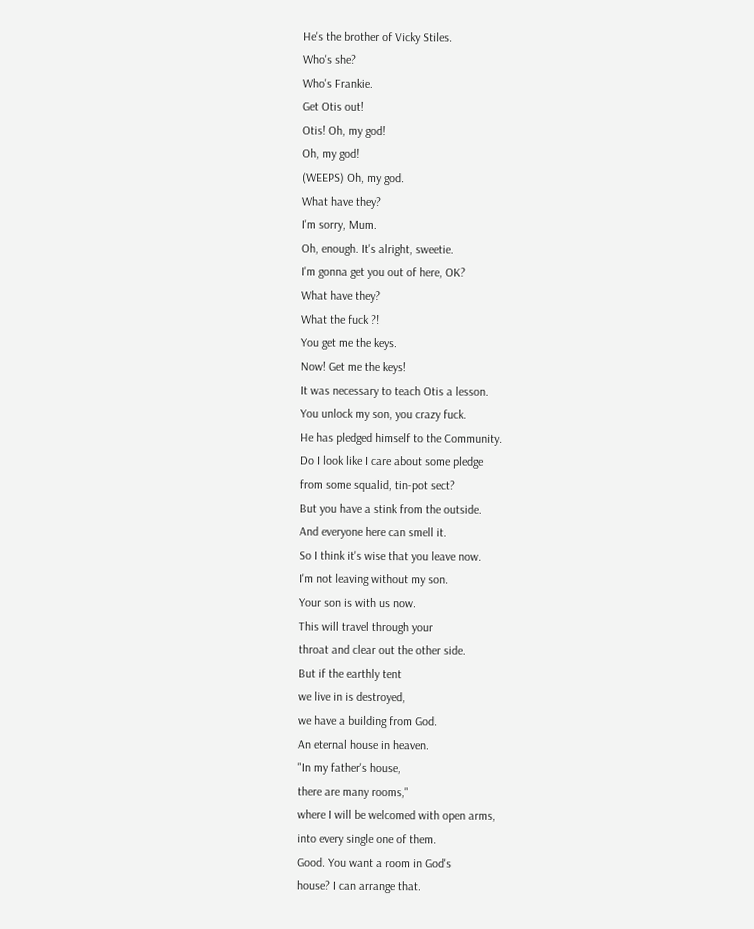He's the brother of Vicky Stiles.
Who's she?
Who's Frankie.
Get Otis out!
Otis! Oh, my god!
Oh, my god!
(WEEPS) Oh, my god.
What have they?
I'm sorry, Mum.
Oh, enough. It's alright, sweetie.
I'm gonna get you out of here, OK?
What have they?
What the fuck ?!
You get me the keys.
Now! Get me the keys!
It was necessary to teach Otis a lesson.
You unlock my son, you crazy fuck.
He has pledged himself to the Community.
Do I look like I care about some pledge
from some squalid, tin-pot sect?
But you have a stink from the outside.
And everyone here can smell it.
So I think it's wise that you leave now.
I'm not leaving without my son.
Your son is with us now.
This will travel through your
throat and clear out the other side.
But if the earthly tent
we live in is destroyed,
we have a building from God.
An eternal house in heaven.
"In my father's house,
there are many rooms,"
where I will be welcomed with open arms,
into every single one of them.
Good. You want a room in God's
house? I can arrange that.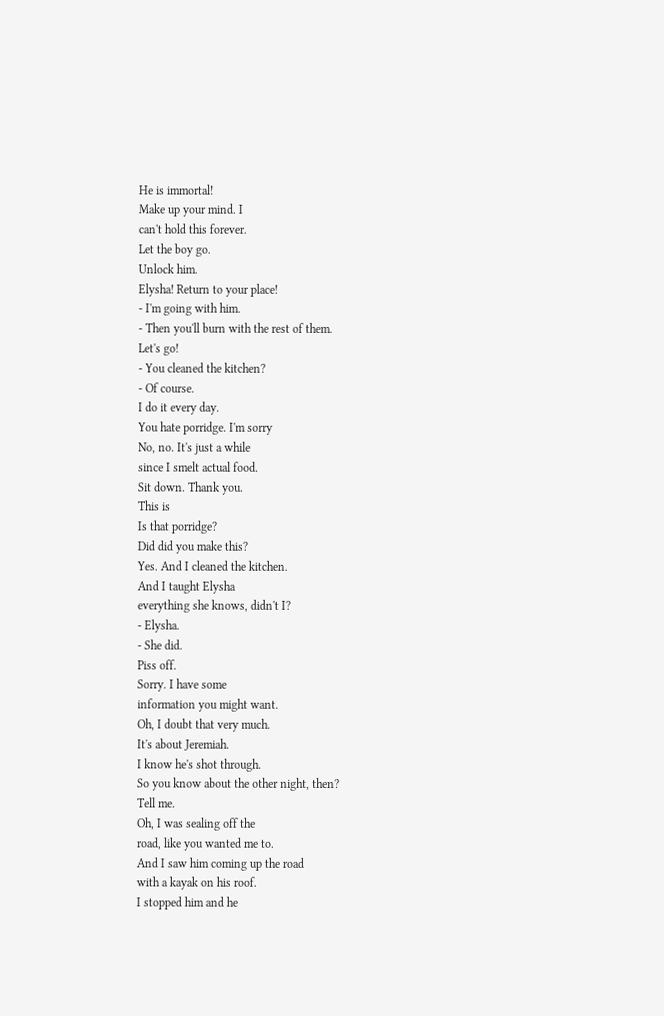He is immortal!
Make up your mind. I
can't hold this forever.
Let the boy go.
Unlock him.
Elysha! Return to your place!
- I'm going with him.
- Then you'll burn with the rest of them.
Let's go!
- You cleaned the kitchen?
- Of course.
I do it every day.
You hate porridge. I'm sorry
No, no. It's just a while
since I smelt actual food.
Sit down. Thank you.
This is
Is that porridge?
Did did you make this?
Yes. And I cleaned the kitchen.
And I taught Elysha
everything she knows, didn't I?
- Elysha.
- She did.
Piss off.
Sorry. I have some
information you might want.
Oh, I doubt that very much.
It's about Jeremiah.
I know he's shot through.
So you know about the other night, then?
Tell me.
Oh, I was sealing off the
road, like you wanted me to.
And I saw him coming up the road
with a kayak on his roof.
I stopped him and he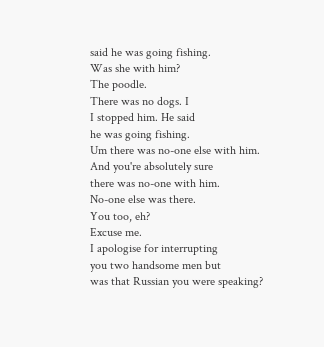said he was going fishing.
Was she with him?
The poodle.
There was no dogs. I
I stopped him. He said
he was going fishing.
Um there was no-one else with him.
And you're absolutely sure
there was no-one with him.
No-one else was there.
You too, eh?
Excuse me.
I apologise for interrupting
you two handsome men but
was that Russian you were speaking?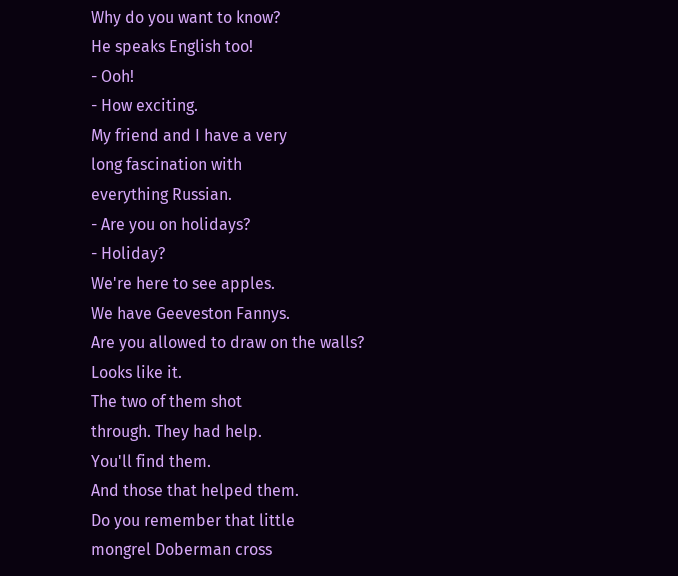Why do you want to know?
He speaks English too!
- Ooh!
- How exciting.
My friend and I have a very
long fascination with
everything Russian.
- Are you on holidays?
- Holiday?
We're here to see apples.
We have Geeveston Fannys.
Are you allowed to draw on the walls?
Looks like it.
The two of them shot
through. They had help.
You'll find them.
And those that helped them.
Do you remember that little
mongrel Doberman cross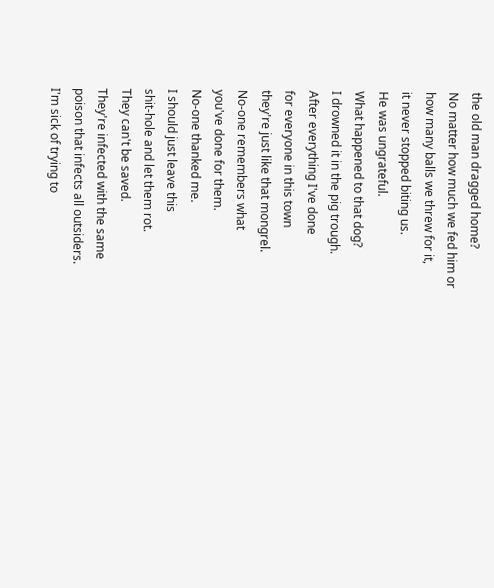the old man dragged home?
No matter how much we fed him or
how many balls we threw for it,
it never stopped biting us.
He was ungrateful.
What happened to that dog?
I drowned it in the pig trough.
After everything I've done
for everyone in this town
they're just like that mongrel.
No-one remembers what
you've done for them.
No-one thanked me.
I should just leave this
shit-hole and let them rot.
They can't be saved.
They're infected with the same
poison that infects all outsiders.
I'm sick of trying to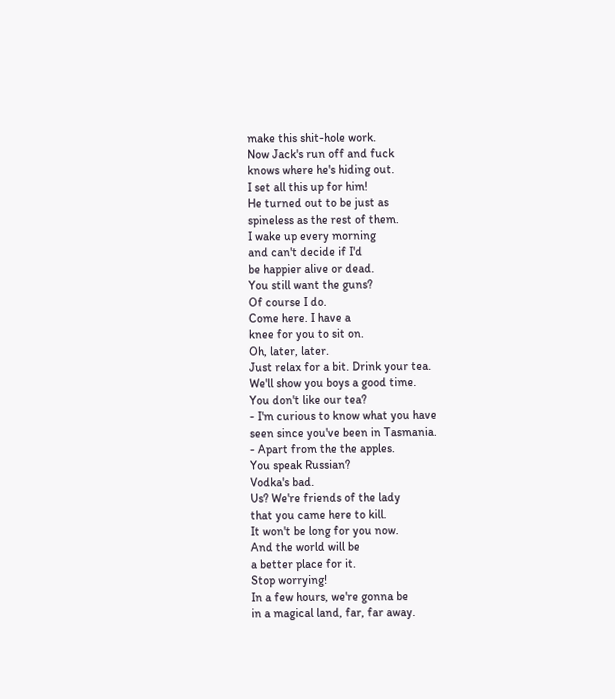make this shit-hole work.
Now Jack's run off and fuck
knows where he's hiding out.
I set all this up for him!
He turned out to be just as
spineless as the rest of them.
I wake up every morning
and can't decide if I'd
be happier alive or dead.
You still want the guns?
Of course I do.
Come here. I have a
knee for you to sit on.
Oh, later, later.
Just relax for a bit. Drink your tea.
We'll show you boys a good time.
You don't like our tea?
- I'm curious to know what you have
seen since you've been in Tasmania.
- Apart from the the apples.
You speak Russian?
Vodka's bad.
Us? We're friends of the lady
that you came here to kill.
It won't be long for you now.
And the world will be
a better place for it.
Stop worrying!
In a few hours, we're gonna be
in a magical land, far, far away.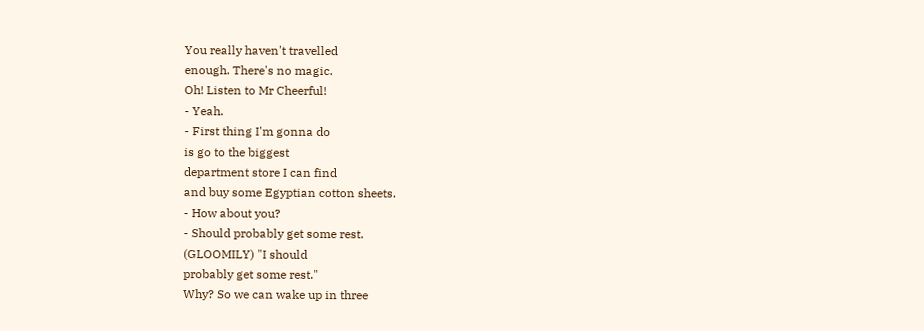You really haven't travelled
enough. There's no magic.
Oh! Listen to Mr Cheerful!
- Yeah.
- First thing I'm gonna do
is go to the biggest
department store I can find
and buy some Egyptian cotton sheets.
- How about you?
- Should probably get some rest.
(GLOOMILY) "I should
probably get some rest."
Why? So we can wake up in three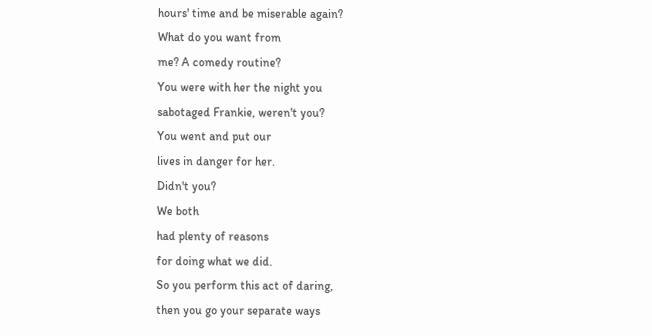hours' time and be miserable again?
What do you want from
me? A comedy routine?
You were with her the night you
sabotaged Frankie, weren't you?
You went and put our
lives in danger for her.
Didn't you?
We both
had plenty of reasons
for doing what we did.
So you perform this act of daring,
then you go your separate ways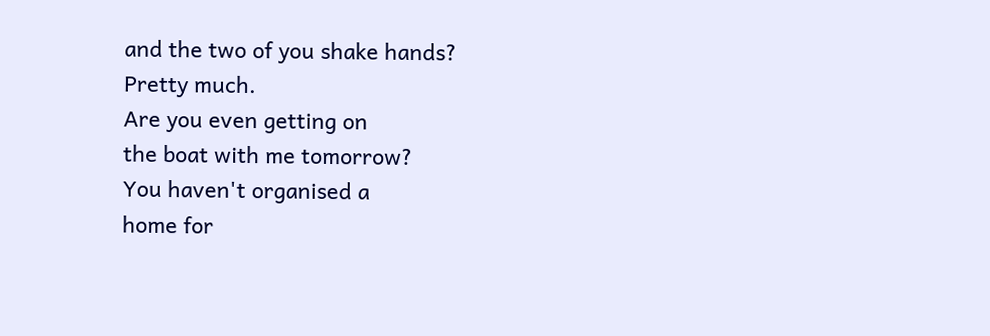and the two of you shake hands?
Pretty much.
Are you even getting on
the boat with me tomorrow?
You haven't organised a
home for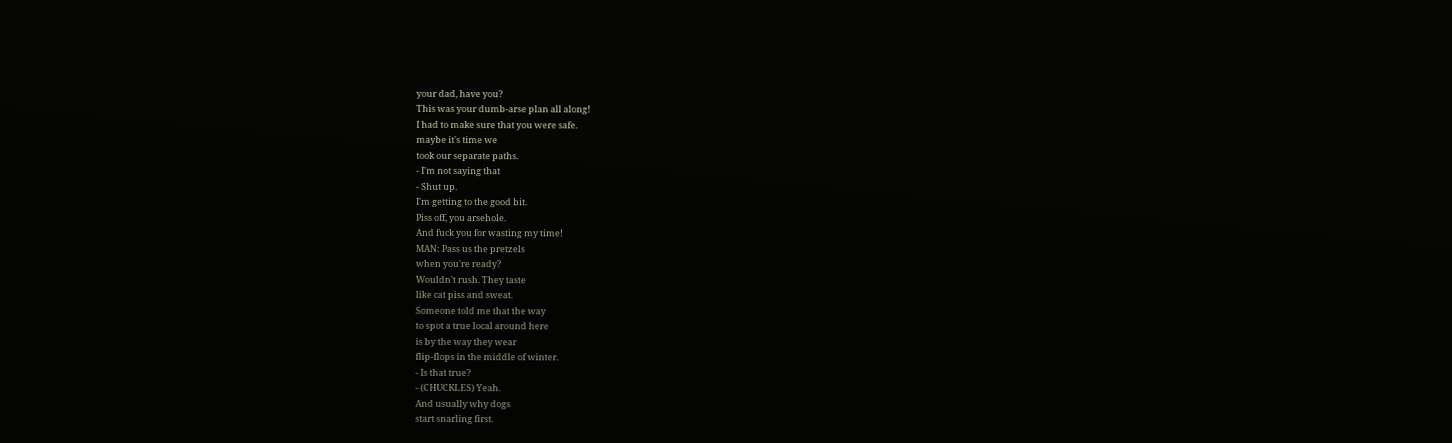your dad, have you?
This was your dumb-arse plan all along!
I had to make sure that you were safe.
maybe it's time we
took our separate paths.
- I'm not saying that
- Shut up.
I'm getting to the good bit.
Piss off, you arsehole.
And fuck you for wasting my time!
MAN: Pass us the pretzels
when you're ready?
Wouldn't rush. They taste
like cat piss and sweat.
Someone told me that the way
to spot a true local around here
is by the way they wear
flip-flops in the middle of winter.
- Is that true?
- (CHUCKLES) Yeah.
And usually why dogs
start snarling first.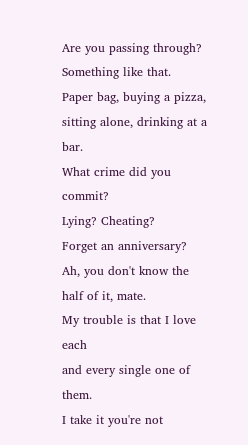Are you passing through?
Something like that.
Paper bag, buying a pizza,
sitting alone, drinking at a bar.
What crime did you commit?
Lying? Cheating?
Forget an anniversary?
Ah, you don't know the half of it, mate.
My trouble is that I love each
and every single one of them.
I take it you're not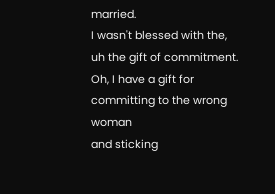married.
I wasn't blessed with the,
uh the gift of commitment.
Oh, I have a gift for
committing to the wrong woman
and sticking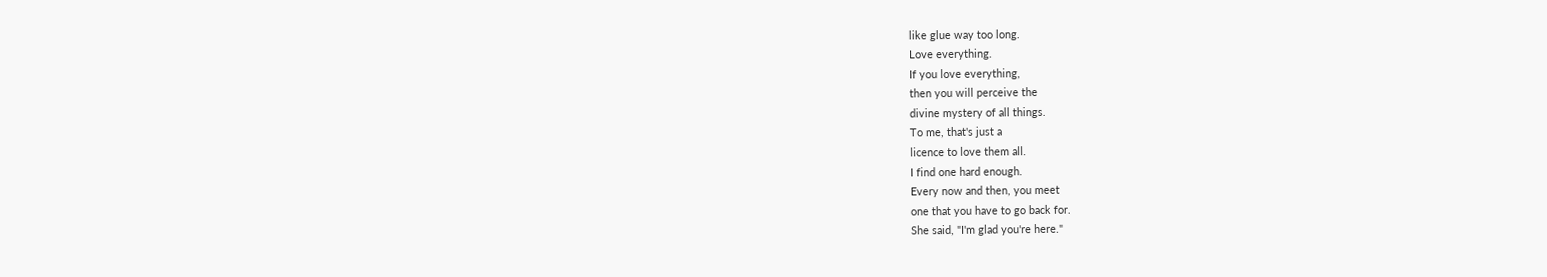like glue way too long.
Love everything.
If you love everything,
then you will perceive the
divine mystery of all things.
To me, that's just a
licence to love them all.
I find one hard enough.
Every now and then, you meet
one that you have to go back for.
She said, "I'm glad you're here."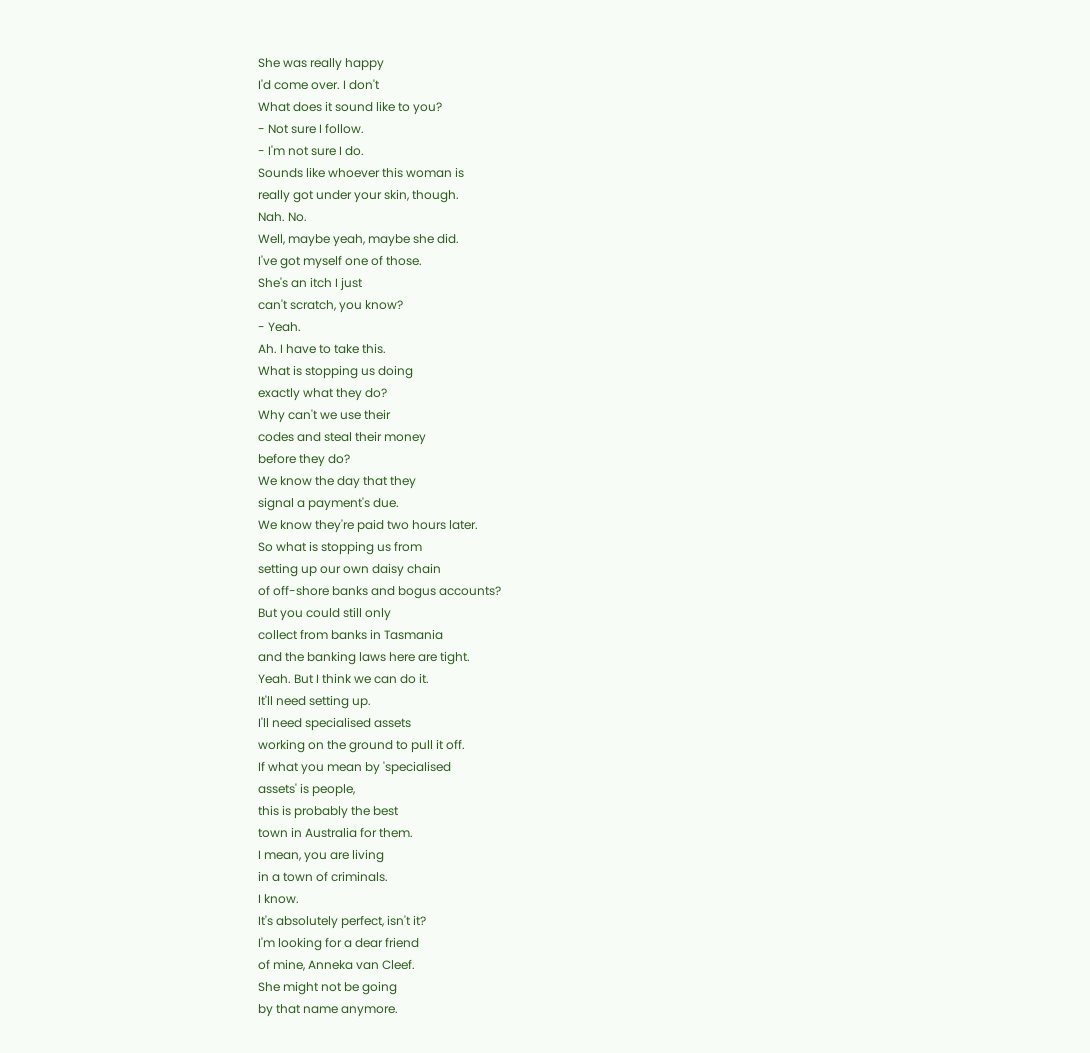She was really happy
I'd come over. I don't
What does it sound like to you?
- Not sure I follow.
- I'm not sure I do.
Sounds like whoever this woman is
really got under your skin, though.
Nah. No.
Well, maybe yeah, maybe she did.
I've got myself one of those.
She's an itch I just
can't scratch, you know?
- Yeah.
Ah. I have to take this.
What is stopping us doing
exactly what they do?
Why can't we use their
codes and steal their money
before they do?
We know the day that they
signal a payment's due.
We know they're paid two hours later.
So what is stopping us from
setting up our own daisy chain
of off-shore banks and bogus accounts?
But you could still only
collect from banks in Tasmania
and the banking laws here are tight.
Yeah. But I think we can do it.
It'll need setting up.
I'll need specialised assets
working on the ground to pull it off.
If what you mean by 'specialised
assets' is people,
this is probably the best
town in Australia for them.
I mean, you are living
in a town of criminals.
I know.
It's absolutely perfect, isn't it?
I'm looking for a dear friend
of mine, Anneka van Cleef.
She might not be going
by that name anymore.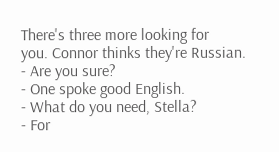There's three more looking for
you. Connor thinks they're Russian.
- Are you sure?
- One spoke good English.
- What do you need, Stella?
- For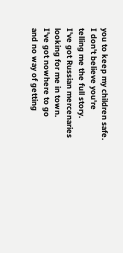you to keep my children safe.
I don't believe you're
telling me the full story.
I've got Russian mercenaries
looking for me in town.
I've got nowhere to go
and no way of getting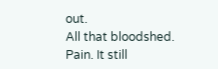out.
All that bloodshed.
Pain. It still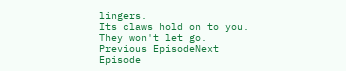lingers.
Its claws hold on to you.
They won't let go.
Previous EpisodeNext Episode